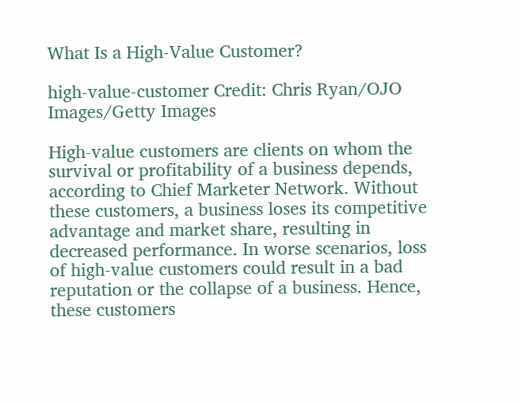What Is a High-Value Customer?

high-value-customer Credit: Chris Ryan/OJO Images/Getty Images

High-value customers are clients on whom the survival or profitability of a business depends, according to Chief Marketer Network. Without these customers, a business loses its competitive advantage and market share, resulting in decreased performance. In worse scenarios, loss of high-value customers could result in a bad reputation or the collapse of a business. Hence, these customers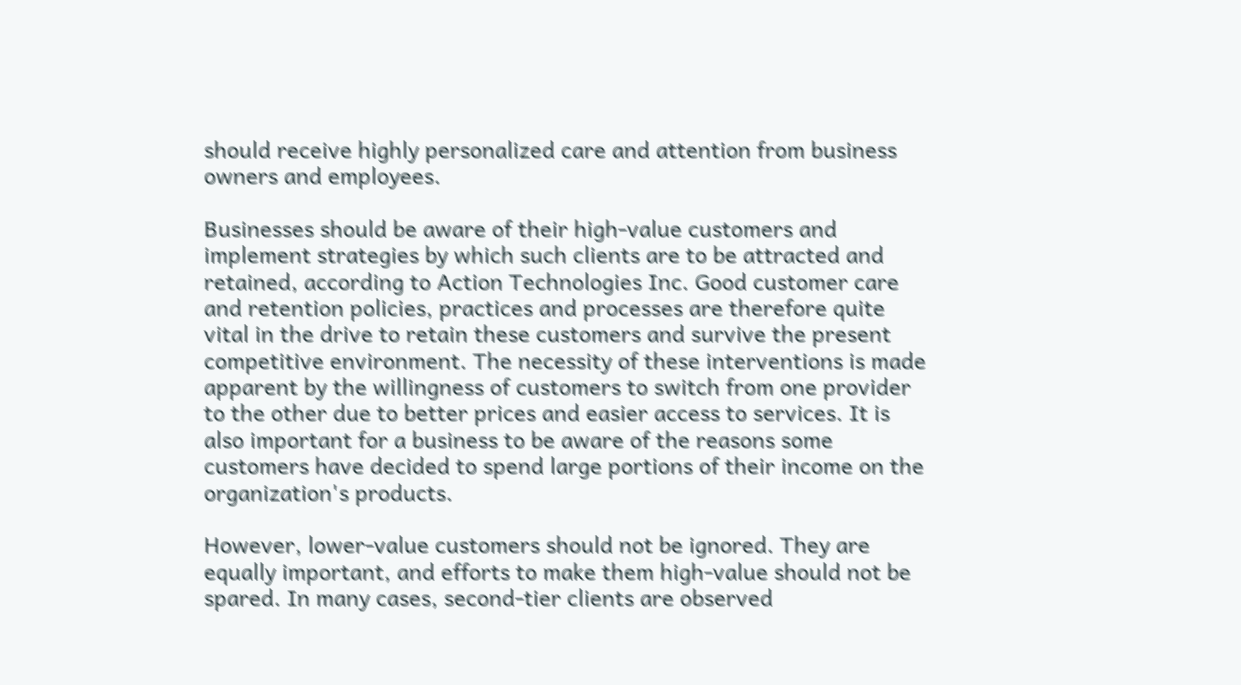should receive highly personalized care and attention from business owners and employees.

Businesses should be aware of their high-value customers and implement strategies by which such clients are to be attracted and retained, according to Action Technologies Inc. Good customer care and retention policies, practices and processes are therefore quite vital in the drive to retain these customers and survive the present competitive environment. The necessity of these interventions is made apparent by the willingness of customers to switch from one provider to the other due to better prices and easier access to services. It is also important for a business to be aware of the reasons some customers have decided to spend large portions of their income on the organization's products.

However, lower-value customers should not be ignored. They are equally important, and efforts to make them high-value should not be spared. In many cases, second-tier clients are observed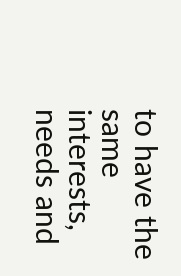to have the same interests, needs and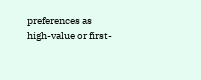preferences as high-value or first-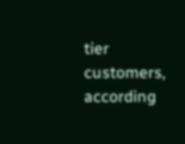tier customers, according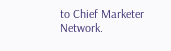to Chief Marketer Network.